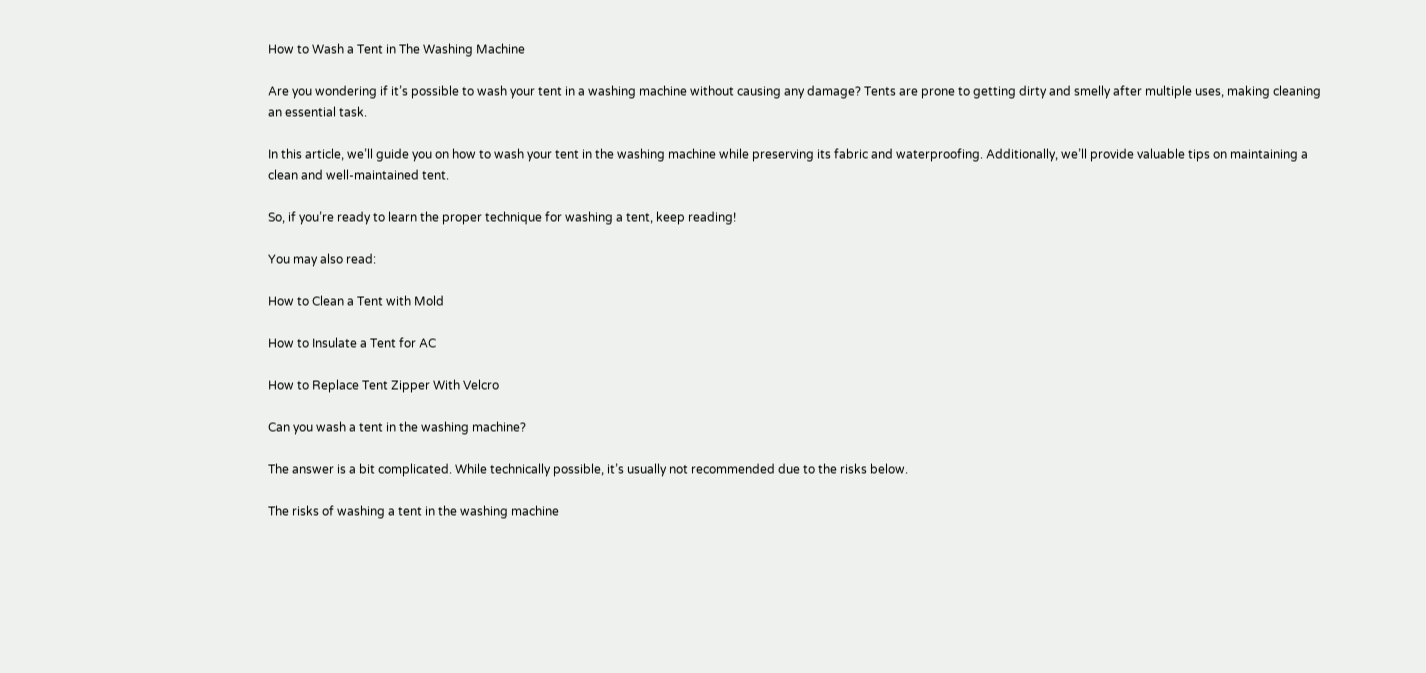How to Wash a Tent in The Washing Machine

Are you wondering if it’s possible to wash your tent in a washing machine without causing any damage? Tents are prone to getting dirty and smelly after multiple uses, making cleaning an essential task.

In this article, we’ll guide you on how to wash your tent in the washing machine while preserving its fabric and waterproofing. Additionally, we’ll provide valuable tips on maintaining a clean and well-maintained tent.

So, if you’re ready to learn the proper technique for washing a tent, keep reading!

You may also read:

How to Clean a Tent with Mold

How to Insulate a Tent for AC

How to Replace Tent Zipper With Velcro

Can you wash a tent in the washing machine?

The answer is a bit complicated. While technically possible, it’s usually not recommended due to the risks below.

The risks of washing a tent in the washing machine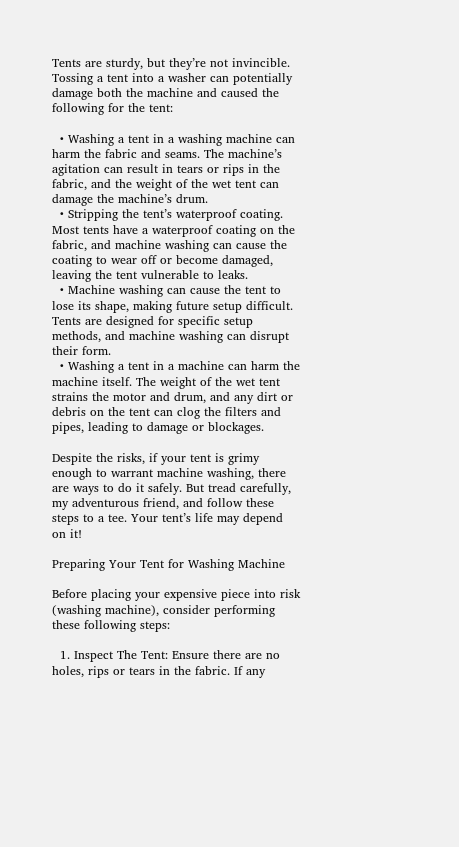Tents are sturdy, but they’re not invincible. Tossing a tent into a washer can potentially damage both the machine and caused the following for the tent:

  • Washing a tent in a washing machine can harm the fabric and seams. The machine’s agitation can result in tears or rips in the fabric, and the weight of the wet tent can damage the machine’s drum.
  • Stripping the tent’s waterproof coating. Most tents have a waterproof coating on the fabric, and machine washing can cause the coating to wear off or become damaged, leaving the tent vulnerable to leaks.
  • Machine washing can cause the tent to lose its shape, making future setup difficult. Tents are designed for specific setup methods, and machine washing can disrupt their form.
  • Washing a tent in a machine can harm the machine itself. The weight of the wet tent strains the motor and drum, and any dirt or debris on the tent can clog the filters and pipes, leading to damage or blockages.

Despite the risks, if your tent is grimy enough to warrant machine washing, there are ways to do it safely. But tread carefully, my adventurous friend, and follow these steps to a tee. Your tent’s life may depend on it!

Preparing Your Tent for Washing Machine

Before placing your expensive piece into risk (washing machine), consider performing these following steps:

  1. Inspect The Tent: Ensure there are no holes, rips or tears in the fabric. If any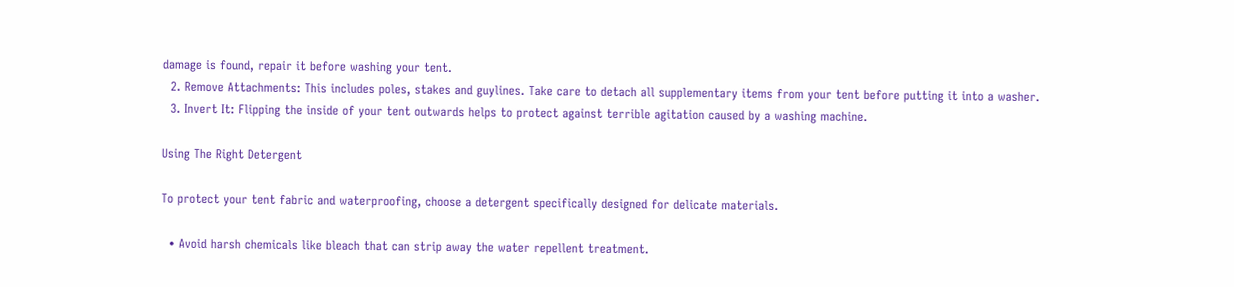damage is found, repair it before washing your tent.
  2. Remove Attachments: This includes poles, stakes and guylines. Take care to detach all supplementary items from your tent before putting it into a washer.
  3. Invert It: Flipping the inside of your tent outwards helps to protect against terrible agitation caused by a washing machine.

Using The Right Detergent

To protect your tent fabric and waterproofing, choose a detergent specifically designed for delicate materials.

  • Avoid harsh chemicals like bleach that can strip away the water repellent treatment.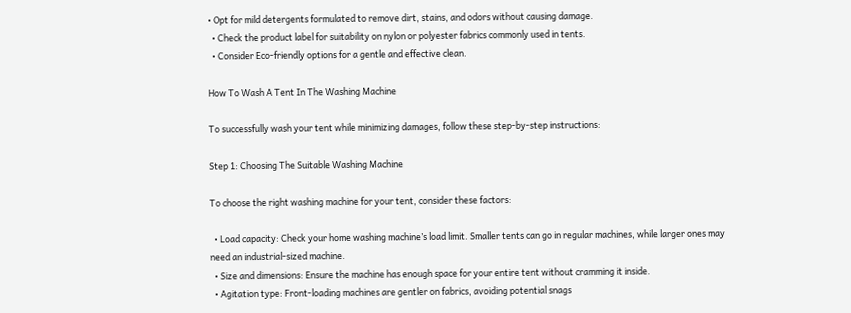• Opt for mild detergents formulated to remove dirt, stains, and odors without causing damage.
  • Check the product label for suitability on nylon or polyester fabrics commonly used in tents.
  • Consider Eco-friendly options for a gentle and effective clean.

How To Wash A Tent In The Washing Machine

To successfully wash your tent while minimizing damages, follow these step-by-step instructions:

Step 1: Choosing The Suitable Washing Machine

To choose the right washing machine for your tent, consider these factors:

  • Load capacity: Check your home washing machine’s load limit. Smaller tents can go in regular machines, while larger ones may need an industrial-sized machine.
  • Size and dimensions: Ensure the machine has enough space for your entire tent without cramming it inside.
  • Agitation type: Front-loading machines are gentler on fabrics, avoiding potential snags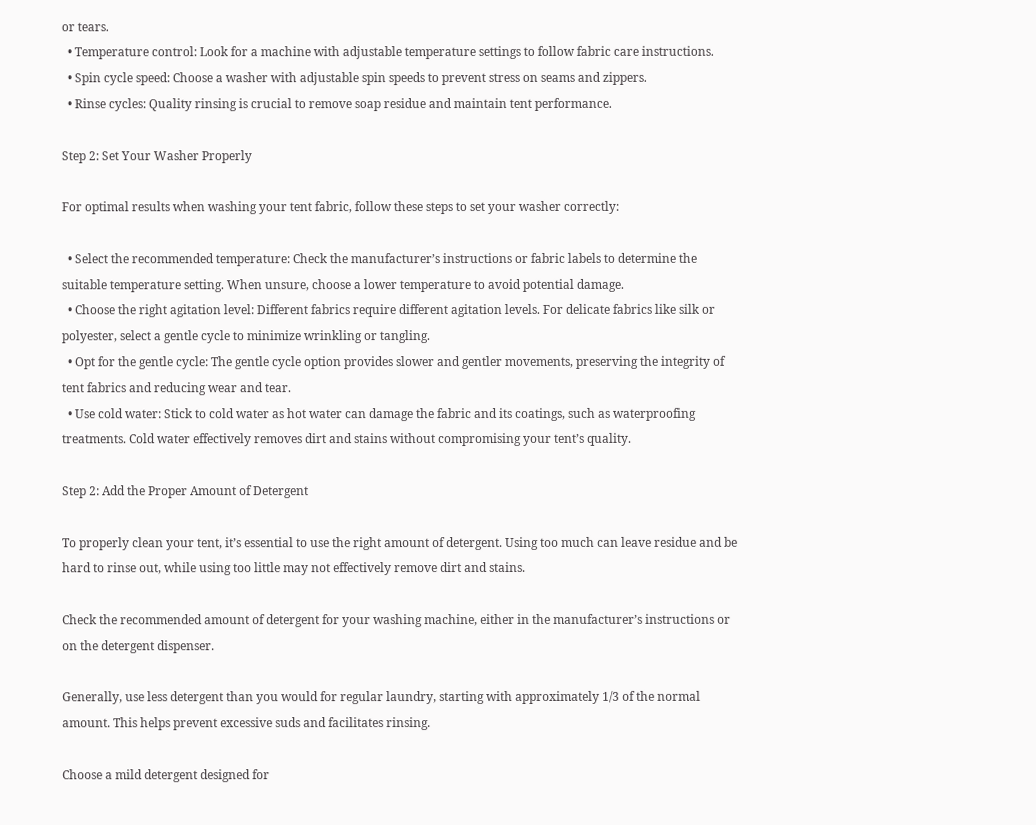or tears.
  • Temperature control: Look for a machine with adjustable temperature settings to follow fabric care instructions.
  • Spin cycle speed: Choose a washer with adjustable spin speeds to prevent stress on seams and zippers.
  • Rinse cycles: Quality rinsing is crucial to remove soap residue and maintain tent performance.

Step 2: Set Your Washer Properly

For optimal results when washing your tent fabric, follow these steps to set your washer correctly:

  • Select the recommended temperature: Check the manufacturer’s instructions or fabric labels to determine the suitable temperature setting. When unsure, choose a lower temperature to avoid potential damage.
  • Choose the right agitation level: Different fabrics require different agitation levels. For delicate fabrics like silk or polyester, select a gentle cycle to minimize wrinkling or tangling.
  • Opt for the gentle cycle: The gentle cycle option provides slower and gentler movements, preserving the integrity of tent fabrics and reducing wear and tear.
  • Use cold water: Stick to cold water as hot water can damage the fabric and its coatings, such as waterproofing treatments. Cold water effectively removes dirt and stains without compromising your tent’s quality.

Step 2: Add the Proper Amount of Detergent

To properly clean your tent, it’s essential to use the right amount of detergent. Using too much can leave residue and be hard to rinse out, while using too little may not effectively remove dirt and stains.

Check the recommended amount of detergent for your washing machine, either in the manufacturer’s instructions or on the detergent dispenser.

Generally, use less detergent than you would for regular laundry, starting with approximately 1/3 of the normal amount. This helps prevent excessive suds and facilitates rinsing.

Choose a mild detergent designed for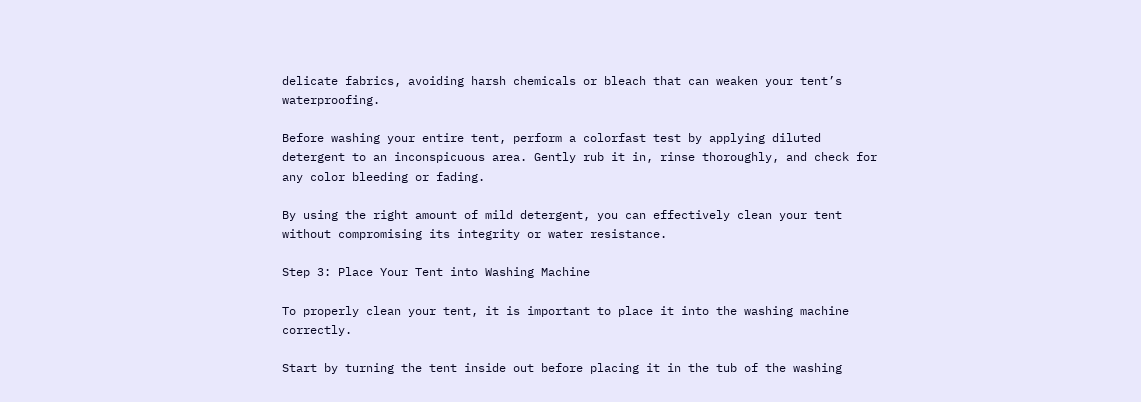delicate fabrics, avoiding harsh chemicals or bleach that can weaken your tent’s waterproofing.

Before washing your entire tent, perform a colorfast test by applying diluted detergent to an inconspicuous area. Gently rub it in, rinse thoroughly, and check for any color bleeding or fading.

By using the right amount of mild detergent, you can effectively clean your tent without compromising its integrity or water resistance.

Step 3: Place Your Tent into Washing Machine

To properly clean your tent, it is important to place it into the washing machine correctly.

Start by turning the tent inside out before placing it in the tub of the washing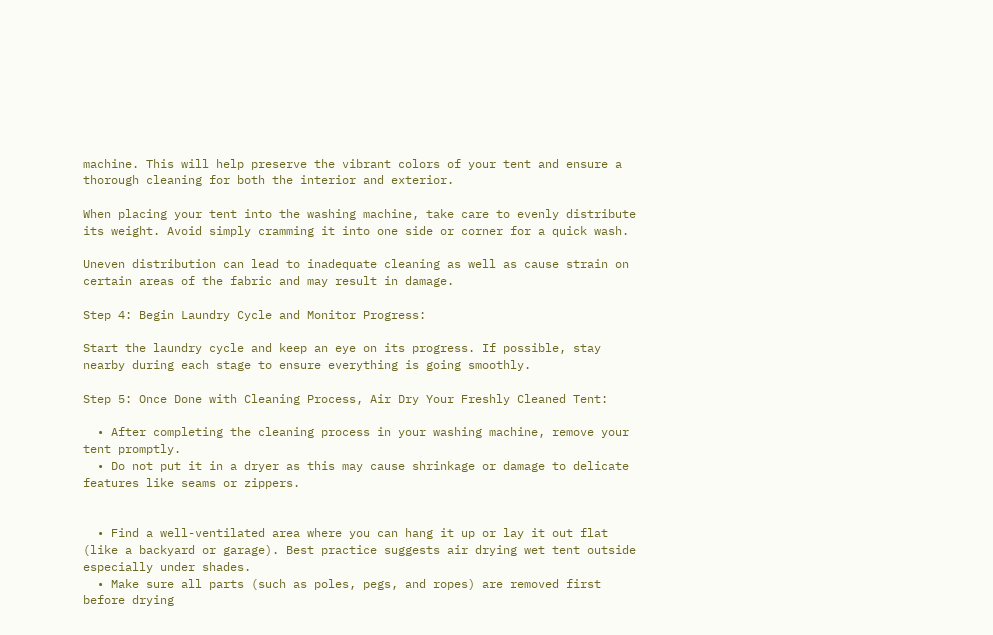machine. This will help preserve the vibrant colors of your tent and ensure a thorough cleaning for both the interior and exterior.

When placing your tent into the washing machine, take care to evenly distribute its weight. Avoid simply cramming it into one side or corner for a quick wash.

Uneven distribution can lead to inadequate cleaning as well as cause strain on certain areas of the fabric and may result in damage.

Step 4: Begin Laundry Cycle and Monitor Progress:

Start the laundry cycle and keep an eye on its progress. If possible, stay nearby during each stage to ensure everything is going smoothly.

Step 5: Once Done with Cleaning Process, Air Dry Your Freshly Cleaned Tent:

  • After completing the cleaning process in your washing machine, remove your tent promptly.
  • Do not put it in a dryer as this may cause shrinkage or damage to delicate features like seams or zippers.


  • Find a well-ventilated area where you can hang it up or lay it out flat (like a backyard or garage). Best practice suggests air drying wet tent outside especially under shades.
  • Make sure all parts (such as poles, pegs, and ropes) are removed first before drying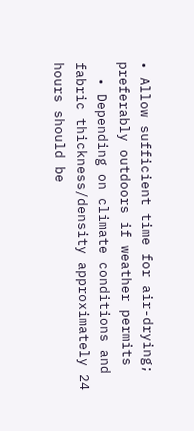• Allow sufficient time for air-drying; preferably outdoors if weather permits
  • Depending on climate conditions and fabric thickness/density approximately 24 hours should be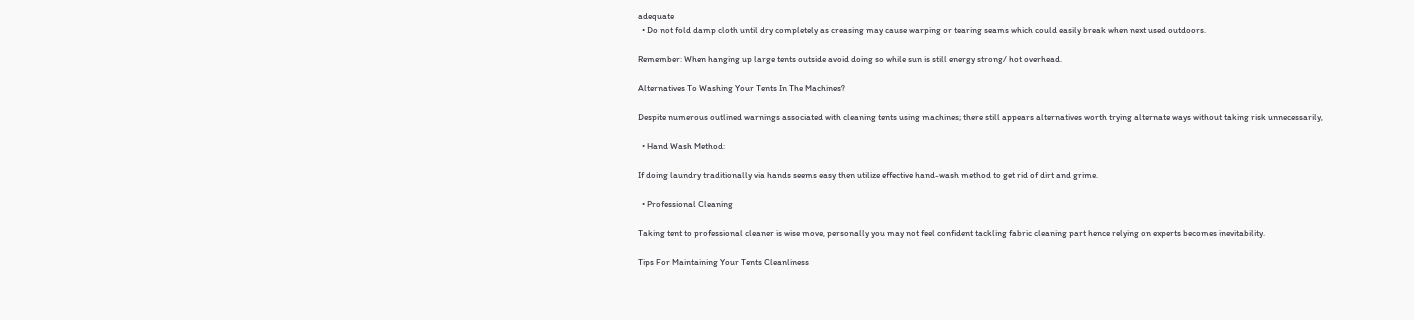adequate
  • Do not fold damp cloth until dry completely as creasing may cause warping or tearing seams which could easily break when next used outdoors.

Remember: When hanging up large tents outside avoid doing so while sun is still energy strong/ hot overhead.

Alternatives To Washing Your Tents In The Machines?

Despite numerous outlined warnings associated with cleaning tents using machines; there still appears alternatives worth trying alternate ways without taking risk unnecessarily,

  • Hand Wash Method:

If doing laundry traditionally via hands seems easy then utilize effective hand-wash method to get rid of dirt and grime.

  • Professional Cleaning

Taking tent to professional cleaner is wise move, personally you may not feel confident tackling fabric cleaning part hence relying on experts becomes inevitability.

Tips For Maintaining Your Tents Cleanliness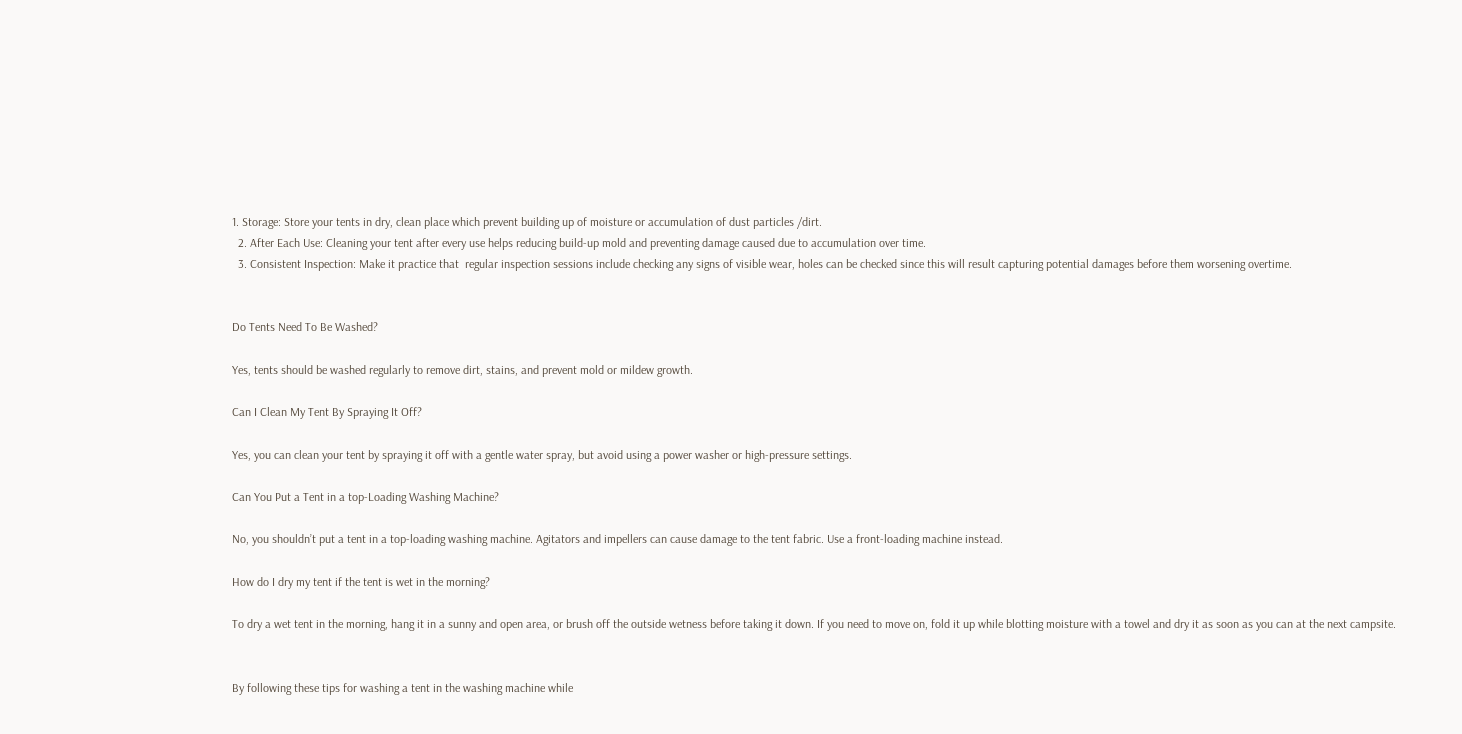1. Storage: Store your tents in dry, clean place which prevent building up of moisture or accumulation of dust particles /dirt.
  2. After Each Use: Cleaning your tent after every use helps reducing build-up mold and preventing damage caused due to accumulation over time.
  3. Consistent Inspection: Make it practice that  regular inspection sessions include checking any signs of visible wear, holes can be checked since this will result capturing potential damages before them worsening overtime.


Do Tents Need To Be Washed?

Yes, tents should be washed regularly to remove dirt, stains, and prevent mold or mildew growth.

Can I Clean My Tent By Spraying It Off?

Yes, you can clean your tent by spraying it off with a gentle water spray, but avoid using a power washer or high-pressure settings.

Can You Put a Tent in a top-Loading Washing Machine?

No, you shouldn’t put a tent in a top-loading washing machine. Agitators and impellers can cause damage to the tent fabric. Use a front-loading machine instead.

How do I dry my tent if the tent is wet in the morning?

To dry a wet tent in the morning, hang it in a sunny and open area, or brush off the outside wetness before taking it down. If you need to move on, fold it up while blotting moisture with a towel and dry it as soon as you can at the next campsite.


By following these tips for washing a tent in the washing machine while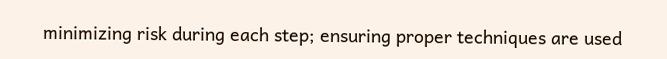minimizing risk during each step; ensuring proper techniques are used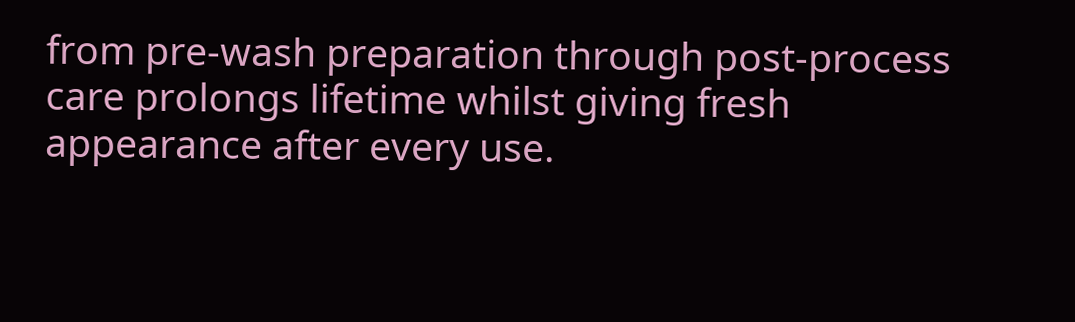from pre-wash preparation through post-process care prolongs lifetime whilst giving fresh appearance after every use.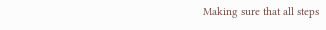Making sure that all steps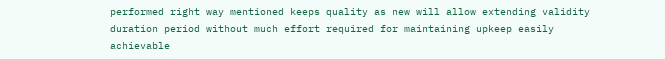performed right way mentioned keeps quality as new will allow extending validity duration period without much effort required for maintaining upkeep easily achievable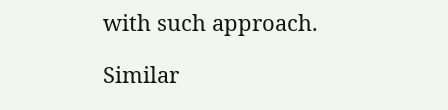with such approach.

Similar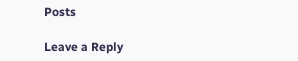Posts

Leave a Reply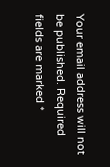Your email address will not be published. Required fields are marked *